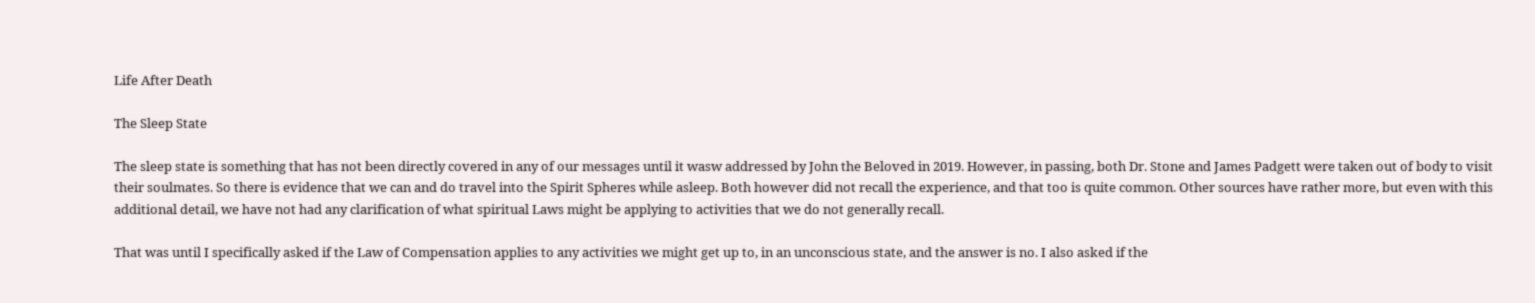Life After Death

The Sleep State

The sleep state is something that has not been directly covered in any of our messages until it wasw addressed by John the Beloved in 2019. However, in passing, both Dr. Stone and James Padgett were taken out of body to visit their soulmates. So there is evidence that we can and do travel into the Spirit Spheres while asleep. Both however did not recall the experience, and that too is quite common. Other sources have rather more, but even with this additional detail, we have not had any clarification of what spiritual Laws might be applying to activities that we do not generally recall.

That was until I specifically asked if the Law of Compensation applies to any activities we might get up to, in an unconscious state, and the answer is no. I also asked if the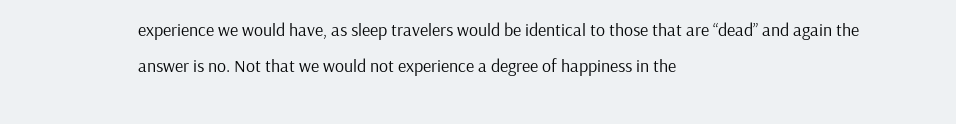experience we would have, as sleep travelers would be identical to those that are “dead” and again the answer is no. Not that we would not experience a degree of happiness in the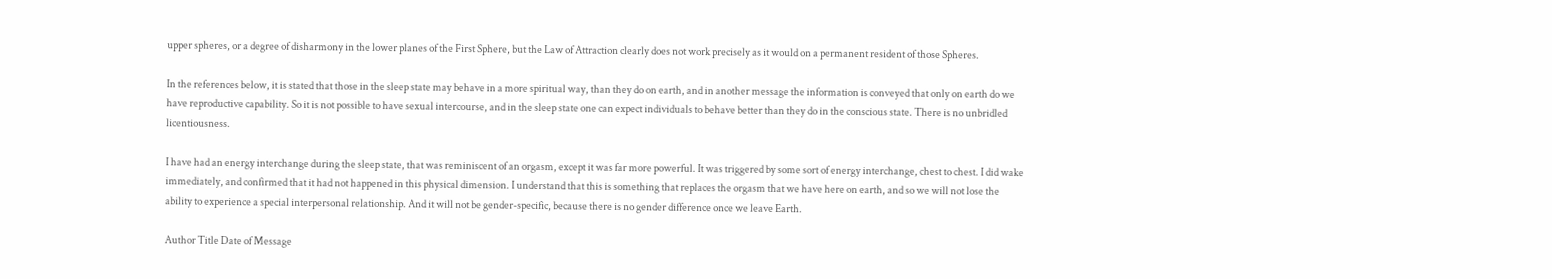upper spheres, or a degree of disharmony in the lower planes of the First Sphere, but the Law of Attraction clearly does not work precisely as it would on a permanent resident of those Spheres.

In the references below, it is stated that those in the sleep state may behave in a more spiritual way, than they do on earth, and in another message the information is conveyed that only on earth do we have reproductive capability. So it is not possible to have sexual intercourse, and in the sleep state one can expect individuals to behave better than they do in the conscious state. There is no unbridled licentiousness.

I have had an energy interchange during the sleep state, that was reminiscent of an orgasm, except it was far more powerful. It was triggered by some sort of energy interchange, chest to chest. I did wake immediately, and confirmed that it had not happened in this physical dimension. I understand that this is something that replaces the orgasm that we have here on earth, and so we will not lose the ability to experience a special interpersonal relationship. And it will not be gender-specific, because there is no gender difference once we leave Earth.

Author Title Date of Message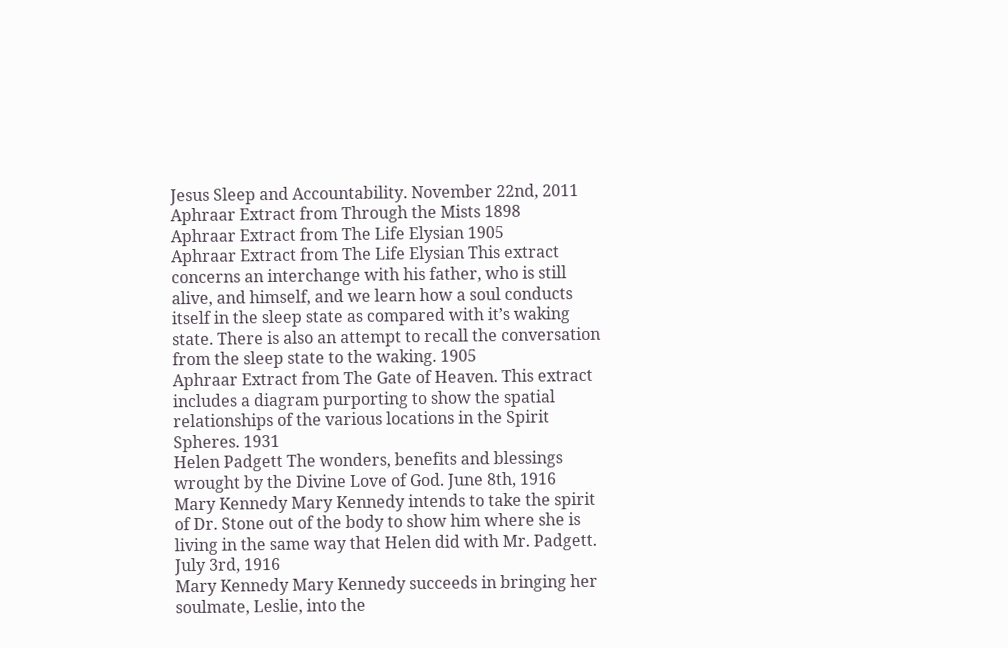Jesus Sleep and Accountability. November 22nd, 2011
Aphraar Extract from Through the Mists 1898
Aphraar Extract from The Life Elysian 1905
Aphraar Extract from The Life Elysian This extract concerns an interchange with his father, who is still alive, and himself, and we learn how a soul conducts itself in the sleep state as compared with it’s waking state. There is also an attempt to recall the conversation from the sleep state to the waking. 1905
Aphraar Extract from The Gate of Heaven. This extract includes a diagram purporting to show the spatial relationships of the various locations in the Spirit Spheres. 1931
Helen Padgett The wonders, benefits and blessings wrought by the Divine Love of God. June 8th, 1916
Mary Kennedy Mary Kennedy intends to take the spirit of Dr. Stone out of the body to show him where she is living in the same way that Helen did with Mr. Padgett. July 3rd, 1916
Mary Kennedy Mary Kennedy succeeds in bringing her soulmate, Leslie, into the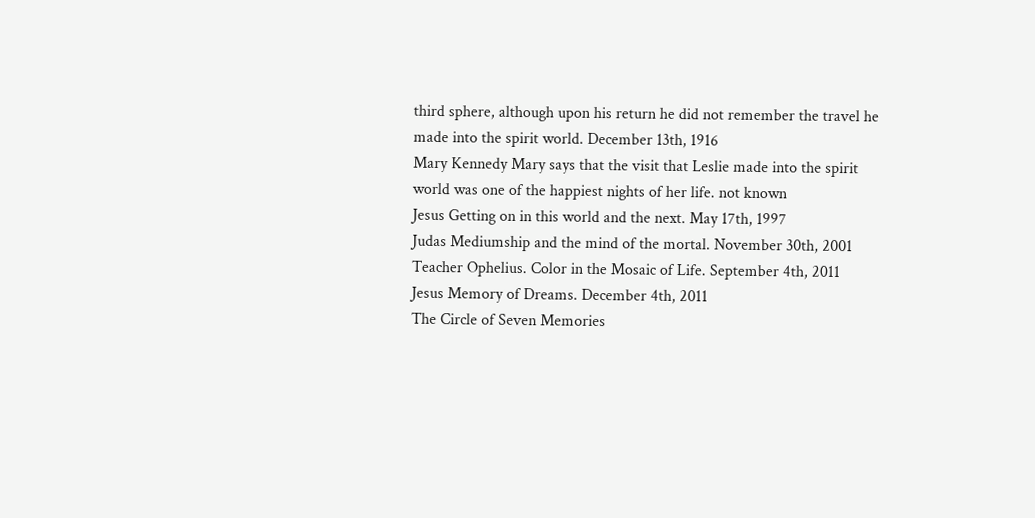third sphere, although upon his return he did not remember the travel he made into the spirit world. December 13th, 1916
Mary Kennedy Mary says that the visit that Leslie made into the spirit world was one of the happiest nights of her life. not known
Jesus Getting on in this world and the next. May 17th, 1997
Judas Mediumship and the mind of the mortal. November 30th, 2001
Teacher Ophelius. Color in the Mosaic of Life. September 4th, 2011
Jesus Memory of Dreams. December 4th, 2011
The Circle of Seven Memories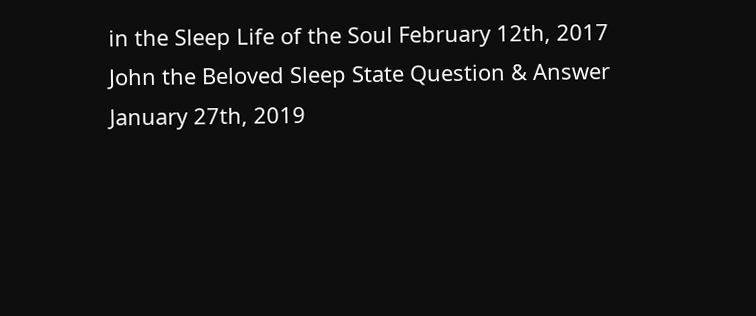in the Sleep Life of the Soul February 12th, 2017
John the Beloved Sleep State Question & Answer January 27th, 2019